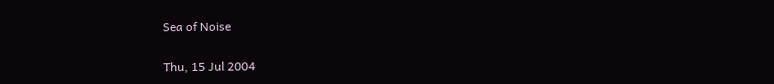Sea of Noise

Thu, 15 Jul 2004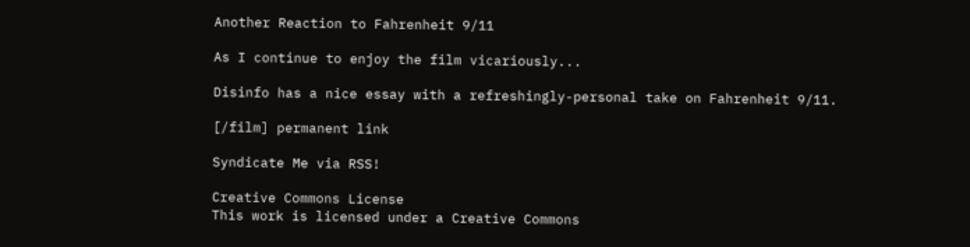Another Reaction to Fahrenheit 9/11

As I continue to enjoy the film vicariously...

Disinfo has a nice essay with a refreshingly-personal take on Fahrenheit 9/11.

[/film] permanent link

Syndicate Me via RSS!

Creative Commons License
This work is licensed under a Creative Commons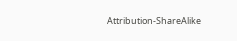Attribution-ShareAlike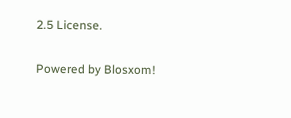2.5 License.

Powered by Blosxom!